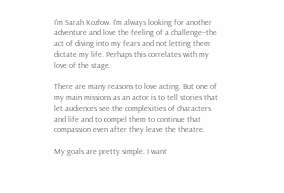I'm Sarah Kozlow. I'm always looking for another adventure and love the feeling of a challenge--the act of diving into my fears and not letting them dictate my life. Perhaps this correlates with my love of the stage.

There are many reasons to love acting. But one of my main missions as an actor is to tell stories that let audiences see the complexities of characters and life and to compel them to continue that compassion even after they leave the theatre.

My goals are pretty simple. I want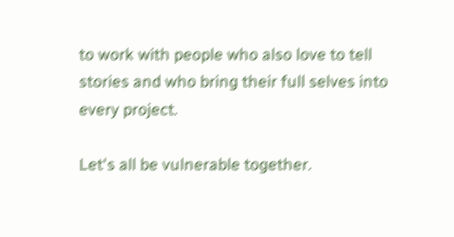to work with people who also love to tell stories and who bring their full selves into every project.

Let's all be vulnerable together.